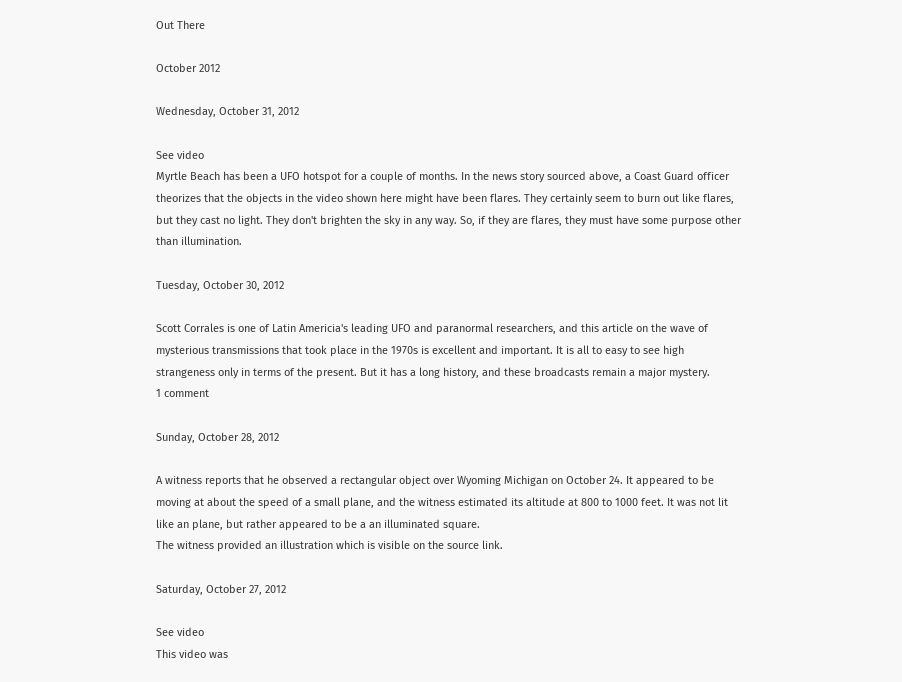Out There

October 2012

Wednesday, October 31, 2012

See video
Myrtle Beach has been a UFO hotspot for a couple of months. In the news story sourced above, a Coast Guard officer theorizes that the objects in the video shown here might have been flares. They certainly seem to burn out like flares, but they cast no light. They don't brighten the sky in any way. So, if they are flares, they must have some purpose other than illumination.

Tuesday, October 30, 2012

Scott Corrales is one of Latin Americia's leading UFO and paranormal researchers, and this article on the wave of mysterious transmissions that took place in the 1970s is excellent and important. It is all to easy to see high strangeness only in terms of the present. But it has a long history, and these broadcasts remain a major mystery.
1 comment

Sunday, October 28, 2012

A witness reports that he observed a rectangular object over Wyoming Michigan on October 24. It appeared to be moving at about the speed of a small plane, and the witness estimated its altitude at 800 to 1000 feet. It was not lit like an plane, but rather appeared to be a an illuminated square.
The witness provided an illustration which is visible on the source link.

Saturday, October 27, 2012

See video
This video was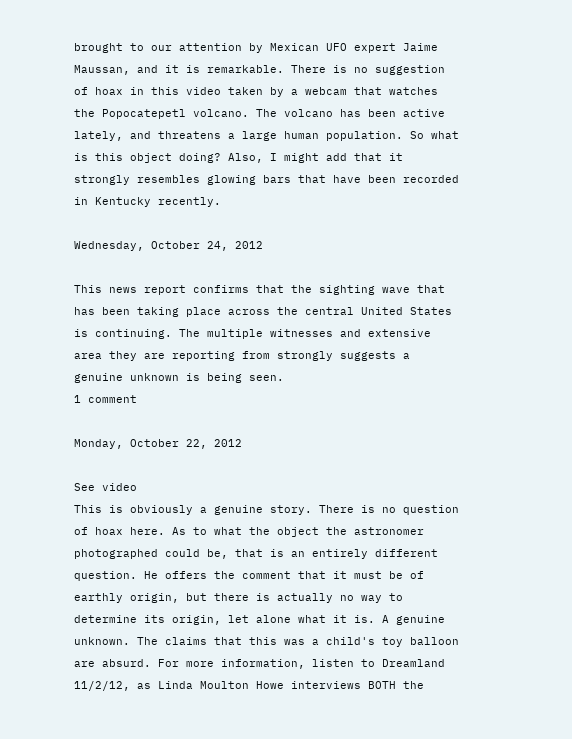brought to our attention by Mexican UFO expert Jaime Maussan, and it is remarkable. There is no suggestion of hoax in this video taken by a webcam that watches the Popocatepetl volcano. The volcano has been active lately, and threatens a large human population. So what is this object doing? Also, I might add that it strongly resembles glowing bars that have been recorded in Kentucky recently.

Wednesday, October 24, 2012

This news report confirms that the sighting wave that has been taking place across the central United States is continuing. The multiple witnesses and extensive area they are reporting from strongly suggests a genuine unknown is being seen.
1 comment

Monday, October 22, 2012

See video
This is obviously a genuine story. There is no question of hoax here. As to what the object the astronomer photographed could be, that is an entirely different question. He offers the comment that it must be of earthly origin, but there is actually no way to determine its origin, let alone what it is. A genuine unknown. The claims that this was a child's toy balloon are absurd. For more information, listen to Dreamland 11/2/12, as Linda Moulton Howe interviews BOTH the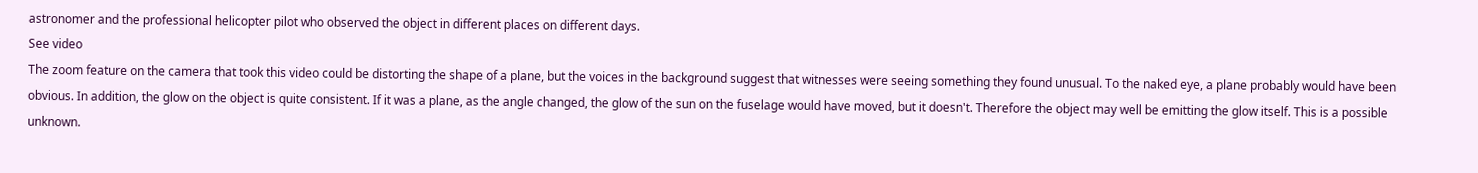astronomer and the professional helicopter pilot who observed the object in different places on different days.
See video
The zoom feature on the camera that took this video could be distorting the shape of a plane, but the voices in the background suggest that witnesses were seeing something they found unusual. To the naked eye, a plane probably would have been obvious. In addition, the glow on the object is quite consistent. If it was a plane, as the angle changed, the glow of the sun on the fuselage would have moved, but it doesn't. Therefore the object may well be emitting the glow itself. This is a possible unknown.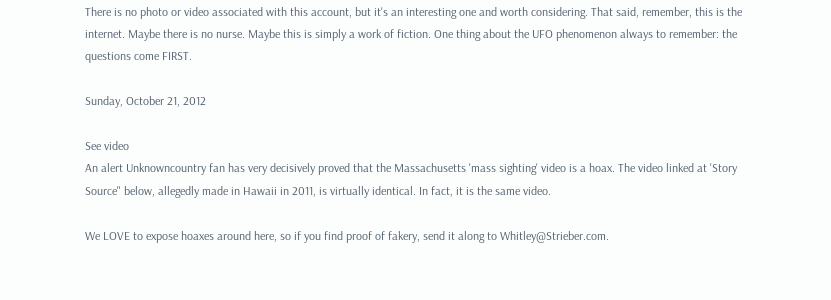There is no photo or video associated with this account, but it's an interesting one and worth considering. That said, remember, this is the internet. Maybe there is no nurse. Maybe this is simply a work of fiction. One thing about the UFO phenomenon always to remember: the questions come FIRST.

Sunday, October 21, 2012

See video
An alert Unknowncountry fan has very decisively proved that the Massachusetts 'mass sighting' video is a hoax. The video linked at 'Story Source" below, allegedly made in Hawaii in 2011, is virtually identical. In fact, it is the same video.

We LOVE to expose hoaxes around here, so if you find proof of fakery, send it along to Whitley@Strieber.com.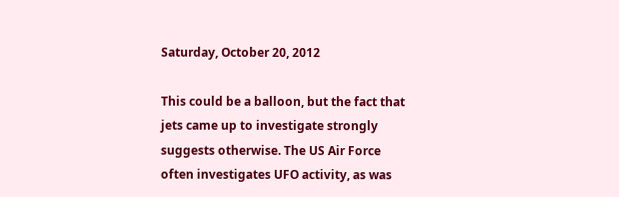Saturday, October 20, 2012

This could be a balloon, but the fact that jets came up to investigate strongly suggests otherwise. The US Air Force often investigates UFO activity, as was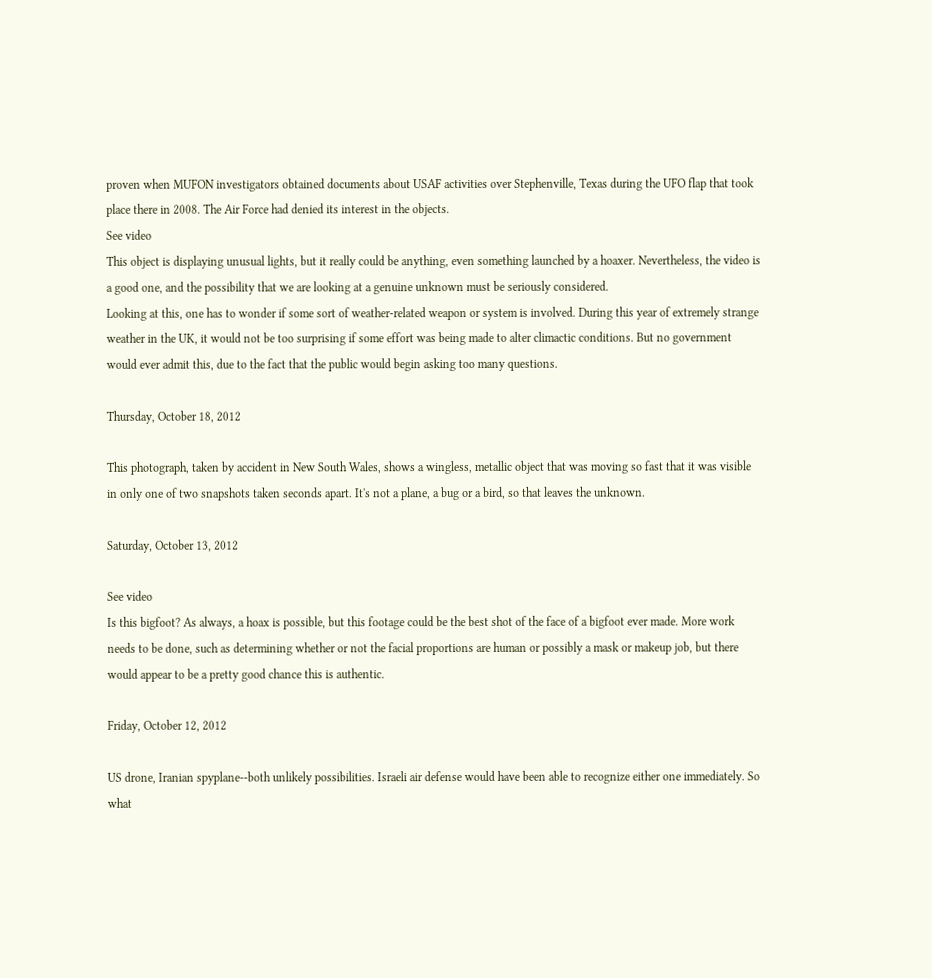proven when MUFON investigators obtained documents about USAF activities over Stephenville, Texas during the UFO flap that took place there in 2008. The Air Force had denied its interest in the objects.
See video
This object is displaying unusual lights, but it really could be anything, even something launched by a hoaxer. Nevertheless, the video is a good one, and the possibility that we are looking at a genuine unknown must be seriously considered.
Looking at this, one has to wonder if some sort of weather-related weapon or system is involved. During this year of extremely strange weather in the UK, it would not be too surprising if some effort was being made to alter climactic conditions. But no government would ever admit this, due to the fact that the public would begin asking too many questions.

Thursday, October 18, 2012

This photograph, taken by accident in New South Wales, shows a wingless, metallic object that was moving so fast that it was visible in only one of two snapshots taken seconds apart. It's not a plane, a bug or a bird, so that leaves the unknown.

Saturday, October 13, 2012

See video
Is this bigfoot? As always, a hoax is possible, but this footage could be the best shot of the face of a bigfoot ever made. More work needs to be done, such as determining whether or not the facial proportions are human or possibly a mask or makeup job, but there would appear to be a pretty good chance this is authentic.

Friday, October 12, 2012

US drone, Iranian spyplane--both unlikely possibilities. Israeli air defense would have been able to recognize either one immediately. So what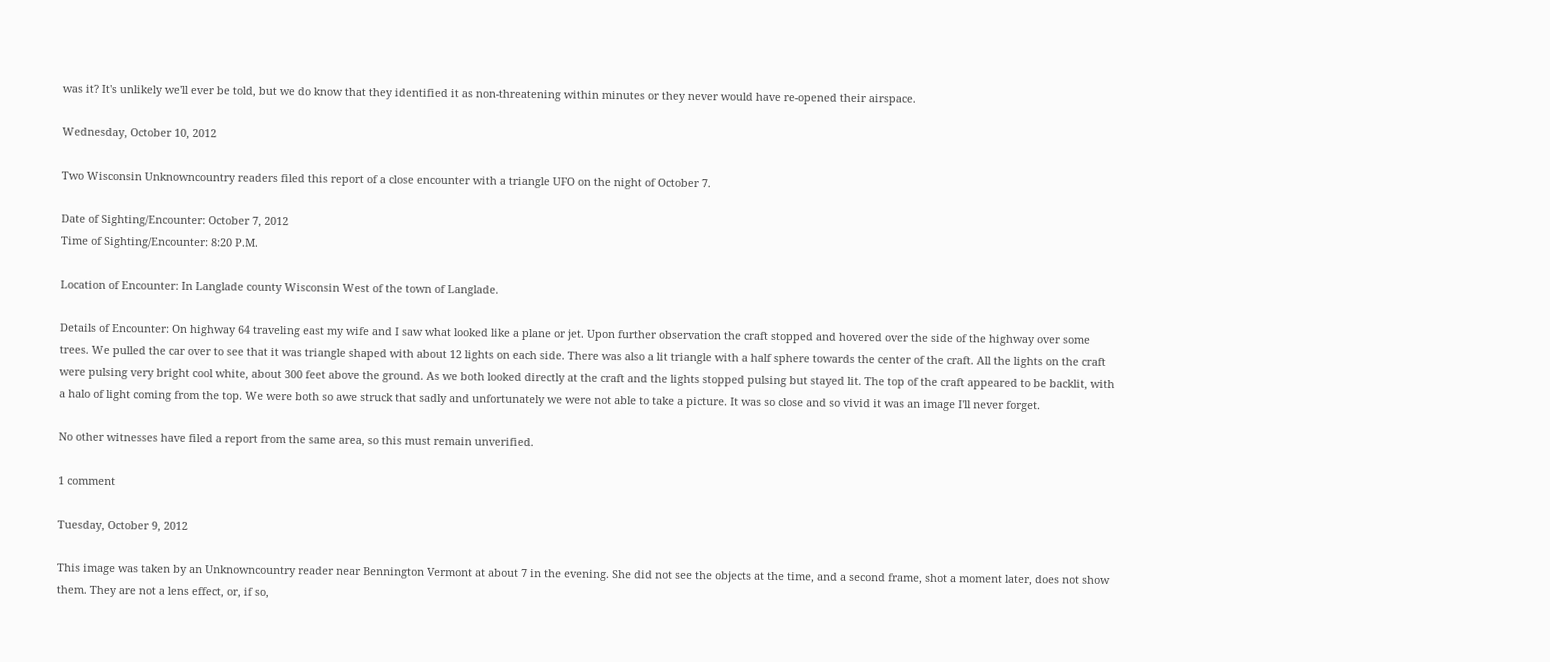was it? It's unlikely we'll ever be told, but we do know that they identified it as non-threatening within minutes or they never would have re-opened their airspace.

Wednesday, October 10, 2012

Two Wisconsin Unknowncountry readers filed this report of a close encounter with a triangle UFO on the night of October 7.

Date of Sighting/Encounter: October 7, 2012
Time of Sighting/Encounter: 8:20 P.M.

Location of Encounter: In Langlade county Wisconsin West of the town of Langlade.

Details of Encounter: On highway 64 traveling east my wife and I saw what looked like a plane or jet. Upon further observation the craft stopped and hovered over the side of the highway over some trees. We pulled the car over to see that it was triangle shaped with about 12 lights on each side. There was also a lit triangle with a half sphere towards the center of the craft. All the lights on the craft were pulsing very bright cool white, about 300 feet above the ground. As we both looked directly at the craft and the lights stopped pulsing but stayed lit. The top of the craft appeared to be backlit, with a halo of light coming from the top. We were both so awe struck that sadly and unfortunately we were not able to take a picture. It was so close and so vivid it was an image I'll never forget.

No other witnesses have filed a report from the same area, so this must remain unverified.

1 comment

Tuesday, October 9, 2012

This image was taken by an Unknowncountry reader near Bennington Vermont at about 7 in the evening. She did not see the objects at the time, and a second frame, shot a moment later, does not show them. They are not a lens effect, or, if so,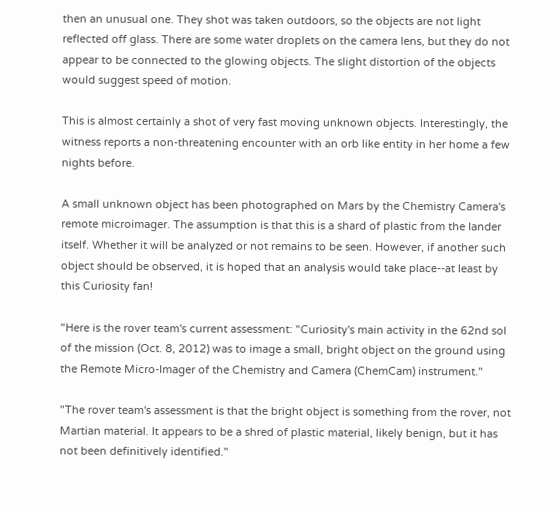then an unusual one. They shot was taken outdoors, so the objects are not light reflected off glass. There are some water droplets on the camera lens, but they do not appear to be connected to the glowing objects. The slight distortion of the objects would suggest speed of motion.

This is almost certainly a shot of very fast moving unknown objects. Interestingly, the witness reports a non-threatening encounter with an orb like entity in her home a few nights before.

A small unknown object has been photographed on Mars by the Chemistry Camera's remote microimager. The assumption is that this is a shard of plastic from the lander itself. Whether it will be analyzed or not remains to be seen. However, if another such object should be observed, it is hoped that an analysis would take place--at least by this Curiosity fan!

"Here is the rover team's current assessment: "Curiosity's main activity in the 62nd sol of the mission (Oct. 8, 2012) was to image a small, bright object on the ground using the Remote Micro-Imager of the Chemistry and Camera (ChemCam) instrument."

"The rover team's assessment is that the bright object is something from the rover, not Martian material. It appears to be a shred of plastic material, likely benign, but it has not been definitively identified."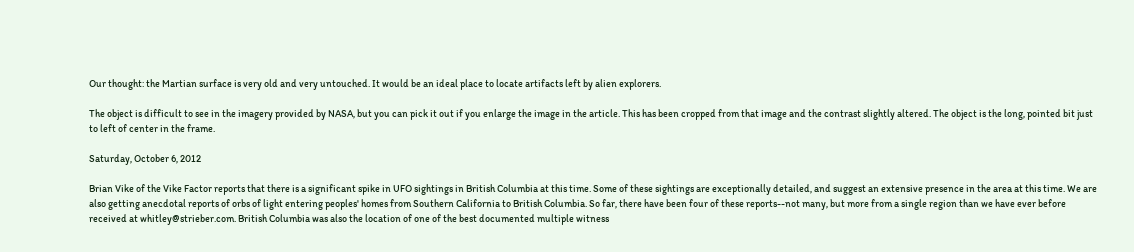Our thought: the Martian surface is very old and very untouched. It would be an ideal place to locate artifacts left by alien explorers.

The object is difficult to see in the imagery provided by NASA, but you can pick it out if you enlarge the image in the article. This has been cropped from that image and the contrast slightly altered. The object is the long, pointed bit just to left of center in the frame.

Saturday, October 6, 2012

Brian Vike of the Vike Factor reports that there is a significant spike in UFO sightings in British Columbia at this time. Some of these sightings are exceptionally detailed, and suggest an extensive presence in the area at this time. We are also getting anecdotal reports of orbs of light entering peoples' homes from Southern California to British Columbia. So far, there have been four of these reports--not many, but more from a single region than we have ever before received at whitley@strieber.com. British Columbia was also the location of one of the best documented multiple witness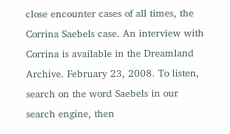close encounter cases of all times, the Corrina Saebels case. An interview with Corrina is available in the Dreamland Archive. February 23, 2008. To listen, search on the word Saebels in our search engine, then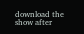download the show after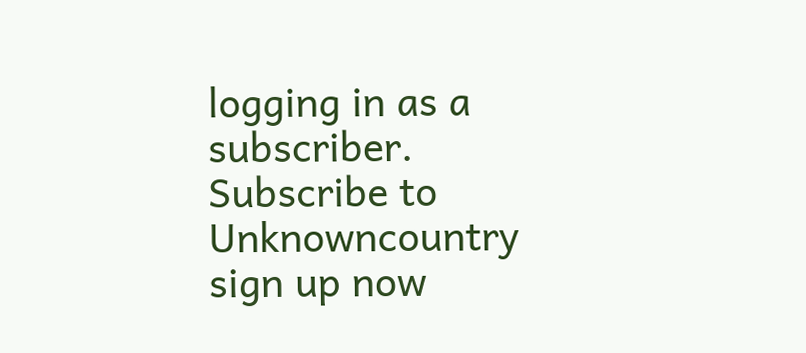logging in as a subscriber.
Subscribe to Unknowncountry sign up now